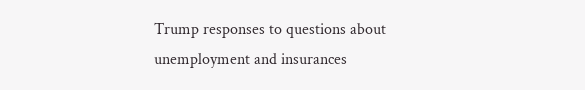Trump responses to questions about unemployment and insurances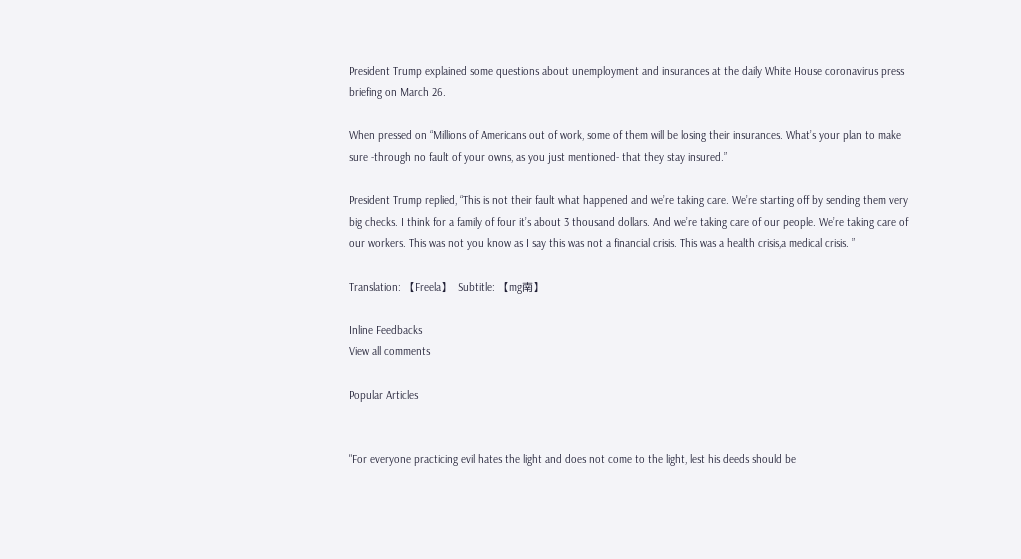President Trump explained some questions about unemployment and insurances at the daily White House coronavirus press briefing on March 26.

When pressed on “Millions of Americans out of work, some of them will be losing their insurances. What’s your plan to make sure -through no fault of your owns, as you just mentioned- that they stay insured.”

President Trump replied, “This is not their fault what happened and we’re taking care. We’re starting off by sending them very big checks. I think for a family of four it’s about 3 thousand dollars. And we’re taking care of our people. We’re taking care of our workers. This was not you know as I say this was not a financial crisis. This was a health crisis,a medical crisis. ”

Translation: 【Freela】  Subtitle: 【mg南】

Inline Feedbacks
View all comments

Popular Articles


"For everyone practicing evil hates the light and does not come to the light, lest his deeds should be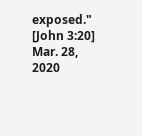exposed." [John 3:20] Mar. 28, 2020